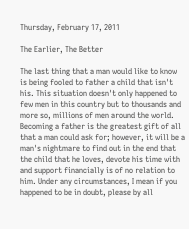Thursday, February 17, 2011

The Earlier, The Better

The last thing that a man would like to know is being fooled to father a child that isn't his. This situation doesn't only happened to few men in this country but to thousands and more so, millions of men around the world. Becoming a father is the greatest gift of all that a man could ask for; however, it will be a man's nightmare to find out in the end that the child that he loves, devote his time with and support financially is of no relation to him. Under any circumstances, I mean if you happened to be in doubt, please by all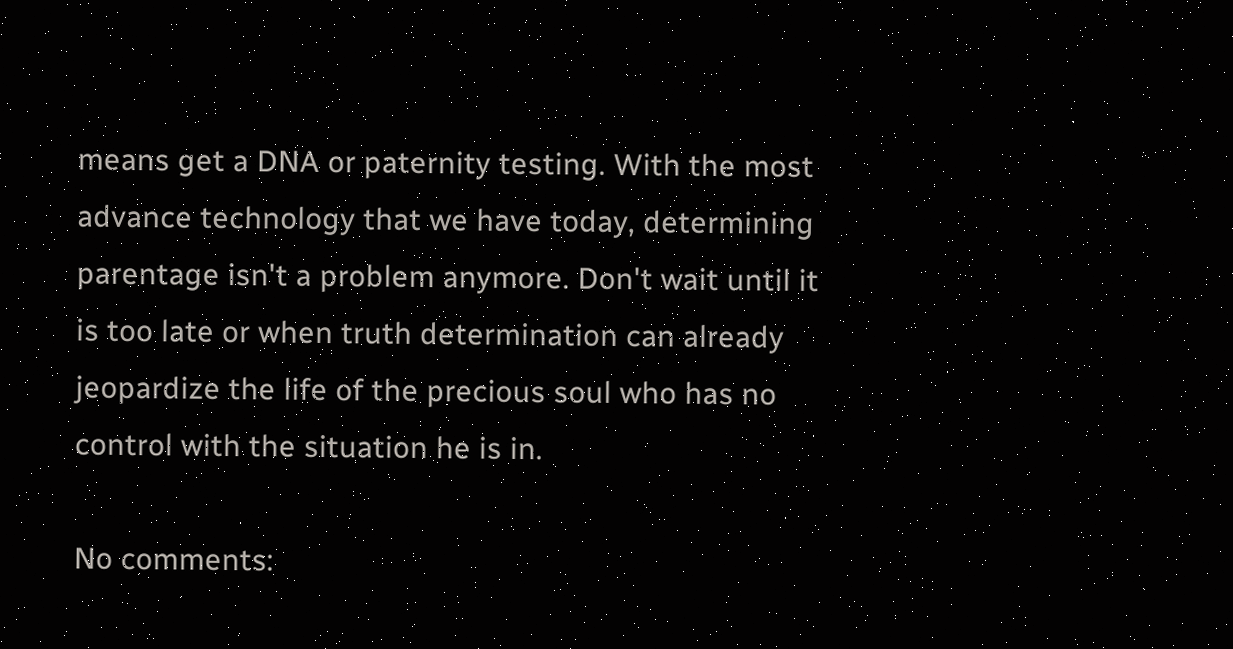means get a DNA or paternity testing. With the most advance technology that we have today, determining parentage isn't a problem anymore. Don't wait until it is too late or when truth determination can already jeopardize the life of the precious soul who has no control with the situation he is in.

No comments: